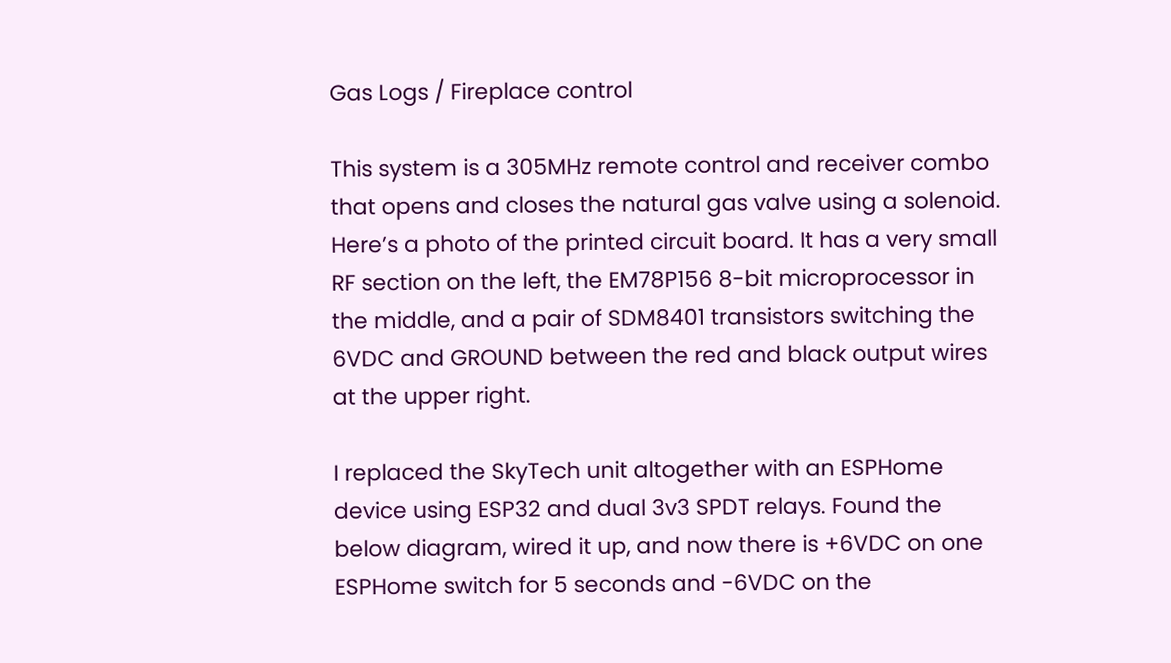Gas Logs / Fireplace control

This system is a 305MHz remote control and receiver combo that opens and closes the natural gas valve using a solenoid. Here’s a photo of the printed circuit board. It has a very small RF section on the left, the EM78P156 8-bit microprocessor in the middle, and a pair of SDM8401 transistors switching the 6VDC and GROUND between the red and black output wires at the upper right.

I replaced the SkyTech unit altogether with an ESPHome device using ESP32 and dual 3v3 SPDT relays. Found the below diagram, wired it up, and now there is +6VDC on one ESPHome switch for 5 seconds and -6VDC on the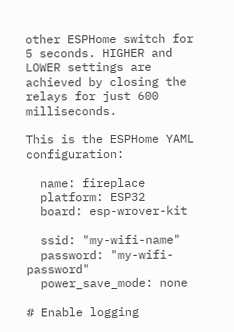other ESPHome switch for 5 seconds. HIGHER and LOWER settings are achieved by closing the relays for just 600 milliseconds.

This is the ESPHome YAML configuration:

  name: fireplace
  platform: ESP32
  board: esp-wrover-kit

  ssid: "my-wifi-name"
  password: "my-wifi-password"
  power_save_mode: none

# Enable logging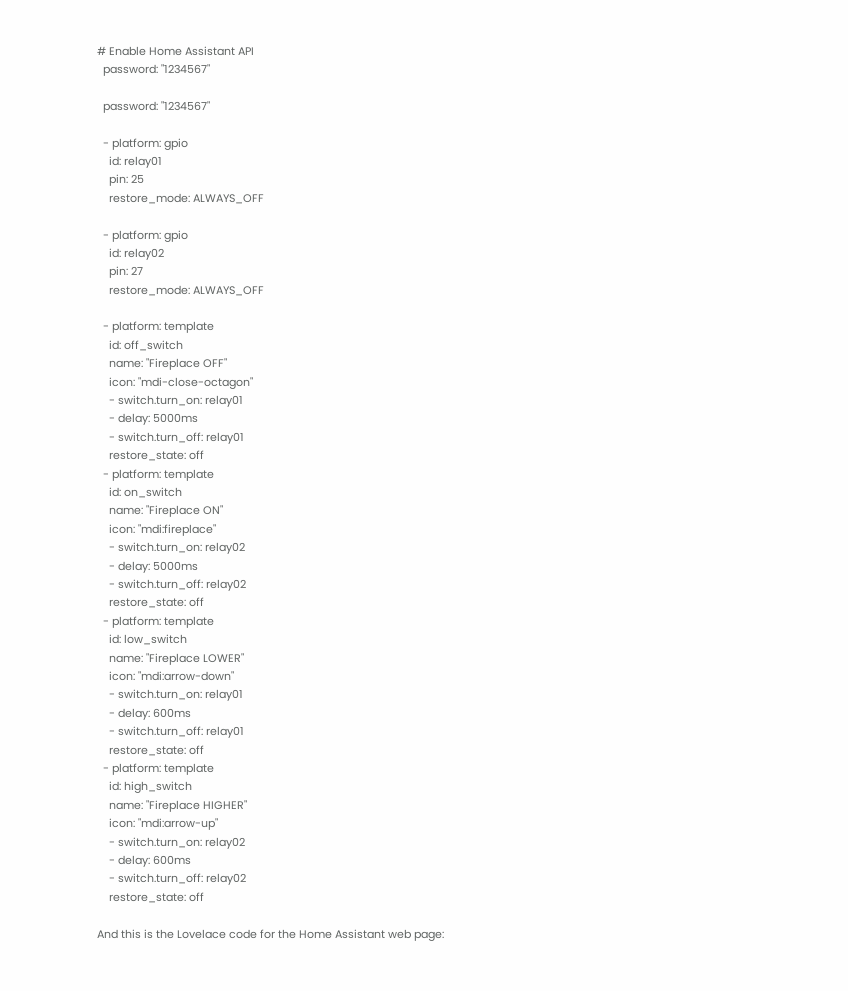# Enable Home Assistant API
  password: "1234567"

  password: "1234567"

  - platform: gpio
    id: relay01
    pin: 25
    restore_mode: ALWAYS_OFF

  - platform: gpio
    id: relay02
    pin: 27
    restore_mode: ALWAYS_OFF

  - platform: template
    id: off_switch
    name: "Fireplace OFF"
    icon: "mdi-close-octagon"
    - switch.turn_on: relay01
    - delay: 5000ms
    - switch.turn_off: relay01
    restore_state: off
  - platform: template
    id: on_switch
    name: "Fireplace ON"
    icon: "mdi:fireplace"
    - switch.turn_on: relay02
    - delay: 5000ms
    - switch.turn_off: relay02
    restore_state: off
  - platform: template
    id: low_switch
    name: "Fireplace LOWER"
    icon: "mdi:arrow-down"
    - switch.turn_on: relay01
    - delay: 600ms
    - switch.turn_off: relay01
    restore_state: off
  - platform: template
    id: high_switch
    name: "Fireplace HIGHER"
    icon: "mdi:arrow-up"
    - switch.turn_on: relay02
    - delay: 600ms
    - switch.turn_off: relay02
    restore_state: off

And this is the Lovelace code for the Home Assistant web page: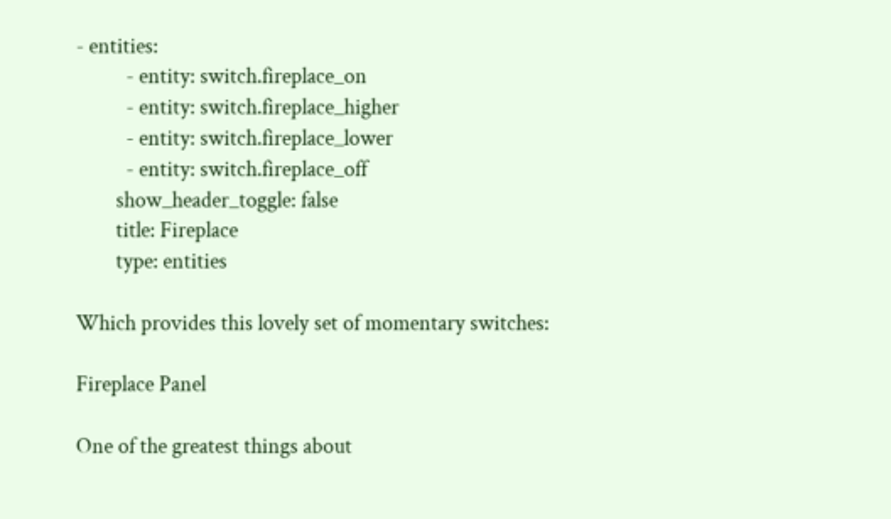- entities:
          - entity: switch.fireplace_on
          - entity: switch.fireplace_higher
          - entity: switch.fireplace_lower
          - entity: switch.fireplace_off
        show_header_toggle: false
        title: Fireplace
        type: entities

Which provides this lovely set of momentary switches:

Fireplace Panel

One of the greatest things about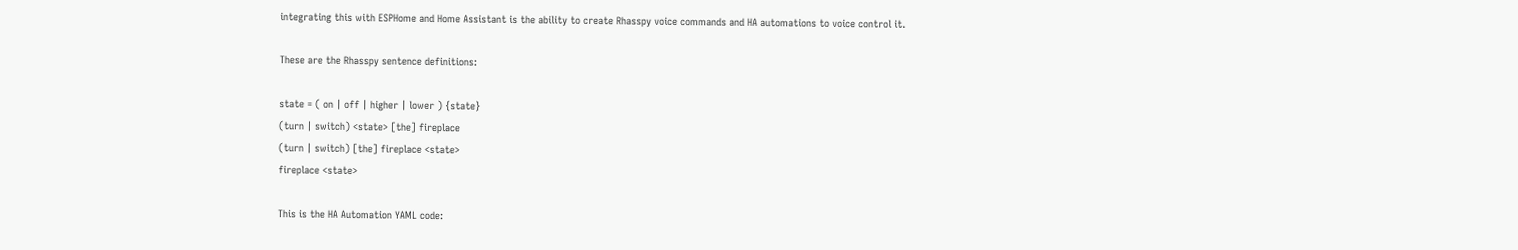integrating this with ESPHome and Home Assistant is the ability to create Rhasspy voice commands and HA automations to voice control it.

These are the Rhasspy sentence definitions:

state = ( on | off | higher | lower ) {state}
(turn | switch) <state> [the] fireplace
(turn | switch) [the] fireplace <state>
fireplace <state>

This is the HA Automation YAML code: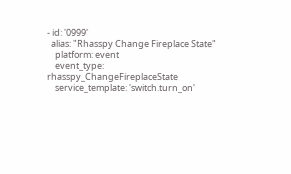- id: '0999'
  alias: "Rhasspy Change Fireplace State"
    platform: event
    event_type: rhasspy_ChangeFireplaceState
    service_template: 'switch.turn_on'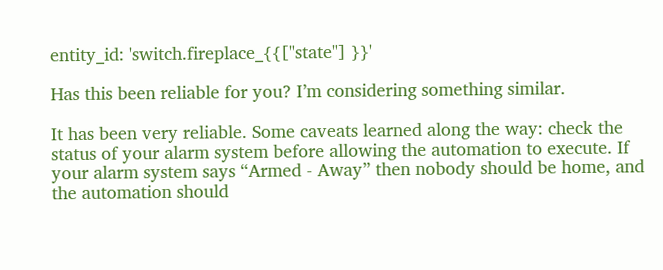entity_id: 'switch.fireplace_{{["state"] }}'

Has this been reliable for you? I’m considering something similar.

It has been very reliable. Some caveats learned along the way: check the status of your alarm system before allowing the automation to execute. If your alarm system says “Armed - Away” then nobody should be home, and the automation should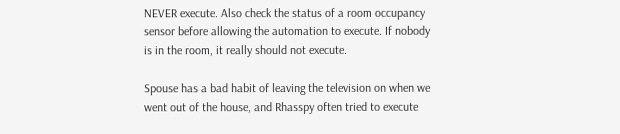NEVER execute. Also check the status of a room occupancy sensor before allowing the automation to execute. If nobody is in the room, it really should not execute.

Spouse has a bad habit of leaving the television on when we went out of the house, and Rhasspy often tried to execute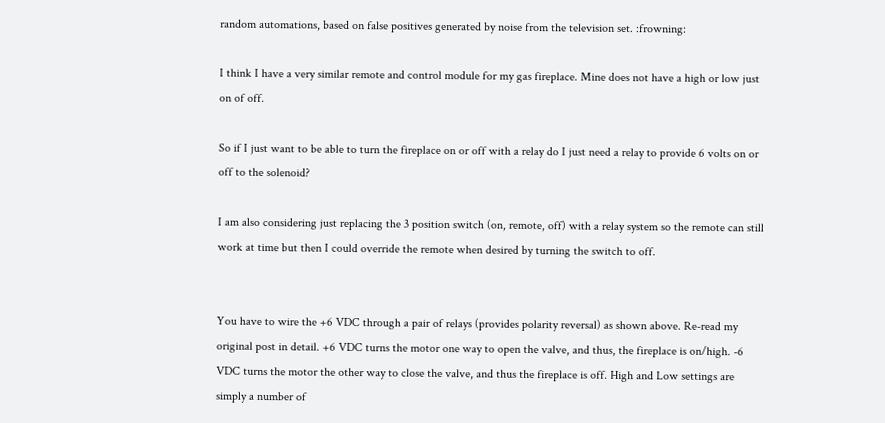random automations, based on false positives generated by noise from the television set. :frowning:

I think I have a very similar remote and control module for my gas fireplace. Mine does not have a high or low just on of off.

So if I just want to be able to turn the fireplace on or off with a relay do I just need a relay to provide 6 volts on or off to the solenoid?

I am also considering just replacing the 3 position switch (on, remote, off) with a relay system so the remote can still work at time but then I could override the remote when desired by turning the switch to off.


You have to wire the +6 VDC through a pair of relays (provides polarity reversal) as shown above. Re-read my original post in detail. +6 VDC turns the motor one way to open the valve, and thus, the fireplace is on/high. -6 VDC turns the motor the other way to close the valve, and thus the fireplace is off. High and Low settings are simply a number of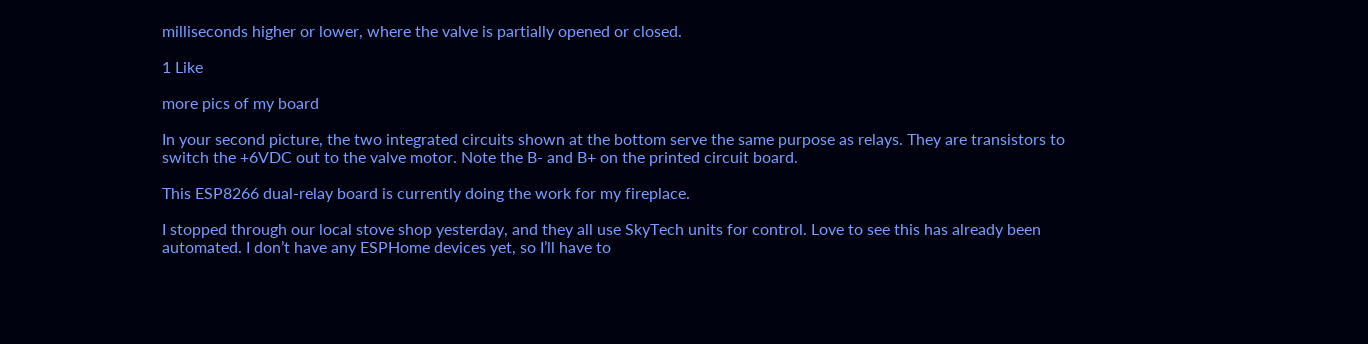milliseconds higher or lower, where the valve is partially opened or closed.

1 Like

more pics of my board

In your second picture, the two integrated circuits shown at the bottom serve the same purpose as relays. They are transistors to switch the +6VDC out to the valve motor. Note the B- and B+ on the printed circuit board.

This ESP8266 dual-relay board is currently doing the work for my fireplace.

I stopped through our local stove shop yesterday, and they all use SkyTech units for control. Love to see this has already been automated. I don’t have any ESPHome devices yet, so I’ll have to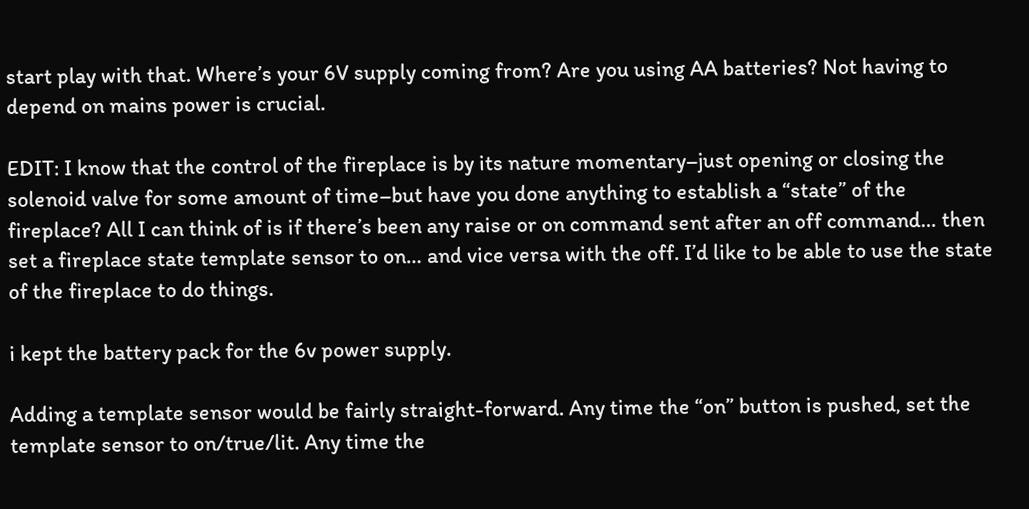start play with that. Where’s your 6V supply coming from? Are you using AA batteries? Not having to depend on mains power is crucial.

EDIT: I know that the control of the fireplace is by its nature momentary–just opening or closing the solenoid valve for some amount of time–but have you done anything to establish a “state” of the fireplace? All I can think of is if there’s been any raise or on command sent after an off command… then set a fireplace state template sensor to on… and vice versa with the off. I’d like to be able to use the state of the fireplace to do things.

i kept the battery pack for the 6v power supply.

Adding a template sensor would be fairly straight-forward. Any time the “on” button is pushed, set the template sensor to on/true/lit. Any time the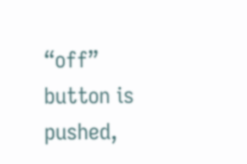“off” button is pushed,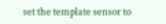set the template sensor to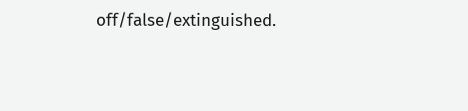off/false/extinguished.